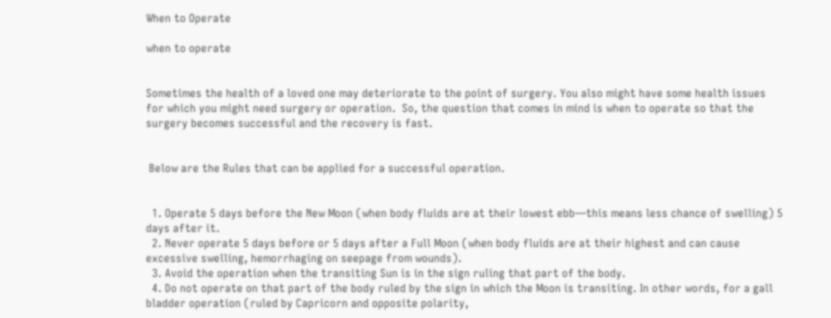When to Operate

when to operate


Sometimes the health of a loved one may deteriorate to the point of surgery. You also might have some health issues for which you might need surgery or operation.  So, the question that comes in mind is when to operate so that the surgery becomes successful and the recovery is fast.


 Below are the Rules that can be applied for a successful operation.


  1. Operate 5 days before the New Moon (when body fluids are at their lowest ebb—this means less chance of swelling) 5 days after it.
  2. Never operate 5 days before or 5 days after a Full Moon (when body fluids are at their highest and can cause excessive swelling, hemorrhaging on seepage from wounds).
  3. Avoid the operation when the transiting Sun is in the sign ruling that part of the body.
  4. Do not operate on that part of the body ruled by the sign in which the Moon is transiting. In other words, for a gall bladder operation (ruled by Capricorn and opposite polarity,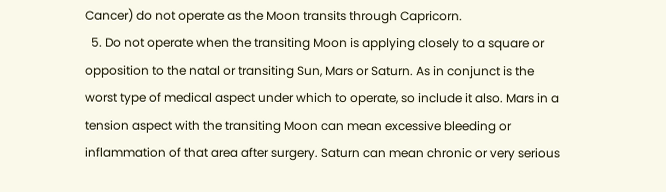Cancer) do not operate as the Moon transits through Capricorn.
  5. Do not operate when the transiting Moon is applying closely to a square or opposition to the natal or transiting Sun, Mars or Saturn. As in conjunct is the worst type of medical aspect under which to operate, so include it also. Mars in a tension aspect with the transiting Moon can mean excessive bleeding or inflammation of that area after surgery. Saturn can mean chronic or very serious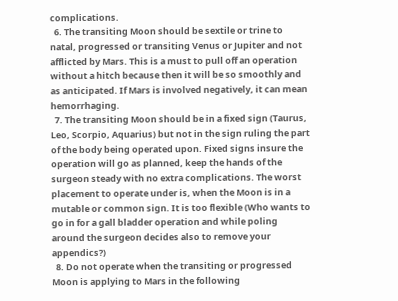complications.
  6. The transiting Moon should be sextile or trine to natal, progressed or transiting Venus or Jupiter and not afflicted by Mars. This is a must to pull off an operation without a hitch because then it will be so smoothly and as anticipated. If Mars is involved negatively, it can mean hemorrhaging.
  7. The transiting Moon should be in a fixed sign (Taurus, Leo, Scorpio, Aquarius) but not in the sign ruling the part of the body being operated upon. Fixed signs insure the operation will go as planned, keep the hands of the surgeon steady with no extra complications. The worst placement to operate under is, when the Moon is in a mutable or common sign. It is too flexible (Who wants to go in for a gall bladder operation and while poling around the surgeon decides also to remove your appendics?)
  8. Do not operate when the transiting or progressed Moon is applying to Mars in the following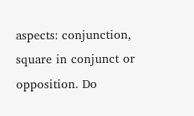aspects: conjunction, square in conjunct or opposition. Do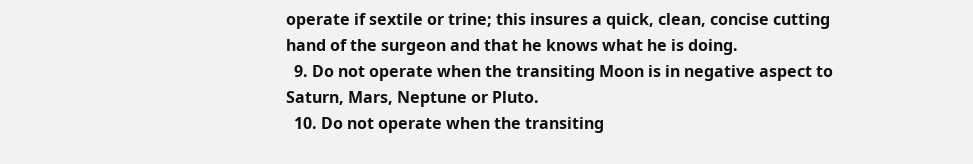operate if sextile or trine; this insures a quick, clean, concise cutting hand of the surgeon and that he knows what he is doing.
  9. Do not operate when the transiting Moon is in negative aspect to Saturn, Mars, Neptune or Pluto.
  10. Do not operate when the transiting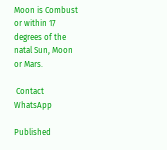Moon is Combust or within 17 degrees of the natal Sun, Moon or Mars.

 Contact WhatsApp

Published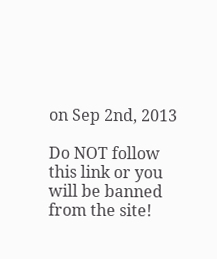on Sep 2nd, 2013

Do NOT follow this link or you will be banned from the site!